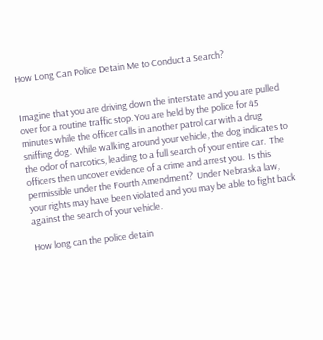How Long Can Police Detain Me to Conduct a Search?


Imagine that you are driving down the interstate and you are pulled over for a routine traffic stop. You are held by the police for 45 minutes while the officer calls in another patrol car with a drug sniffing dog.  While walking around your vehicle, the dog indicates to the odor of narcotics, leading to a full search of your entire car.  The officers then uncover evidence of a crime and arrest you.  Is this permissible under the Fourth Amendment?  Under Nebraska law, your rights may have been violated and you may be able to fight back against the search of your vehicle.

How long can the police detain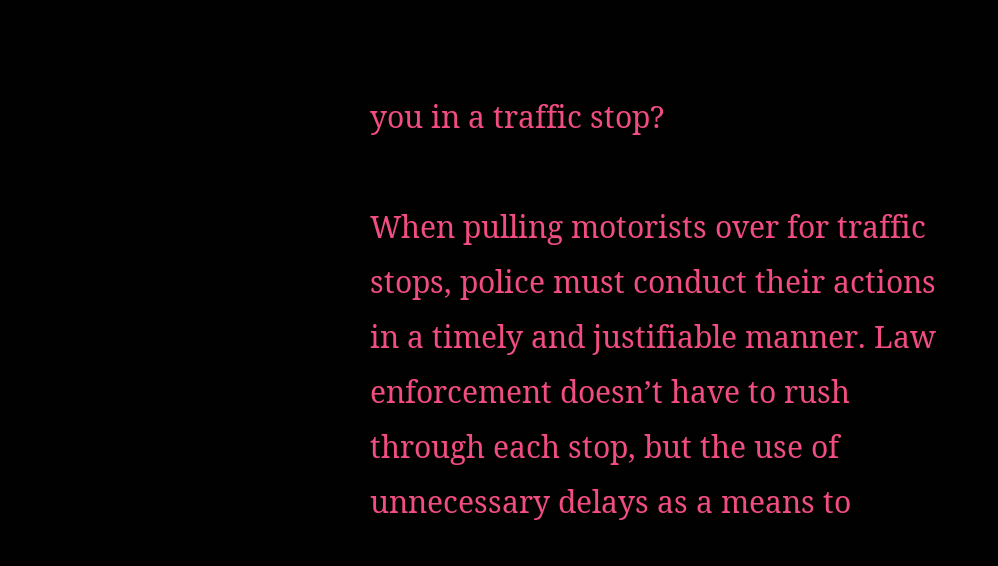you in a traffic stop?

When pulling motorists over for traffic stops, police must conduct their actions in a timely and justifiable manner. Law enforcement doesn’t have to rush through each stop, but the use of unnecessary delays as a means to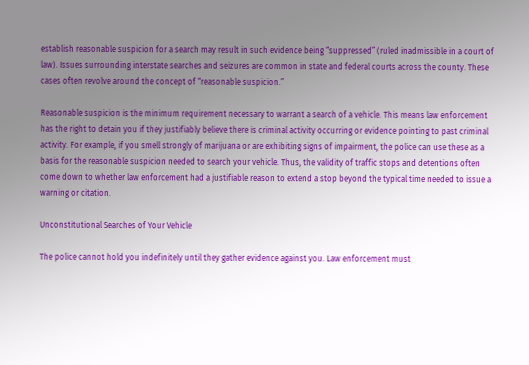establish reasonable suspicion for a search may result in such evidence being “suppressed” (ruled inadmissible in a court of law). Issues surrounding interstate searches and seizures are common in state and federal courts across the county. These cases often revolve around the concept of “reasonable suspicion.”

Reasonable suspicion is the minimum requirement necessary to warrant a search of a vehicle. This means law enforcement has the right to detain you if they justifiably believe there is criminal activity occurring or evidence pointing to past criminal activity. For example, if you smell strongly of marijuana or are exhibiting signs of impairment, the police can use these as a basis for the reasonable suspicion needed to search your vehicle. Thus, the validity of traffic stops and detentions often come down to whether law enforcement had a justifiable reason to extend a stop beyond the typical time needed to issue a warning or citation.

Unconstitutional Searches of Your Vehicle

The police cannot hold you indefinitely until they gather evidence against you. Law enforcement must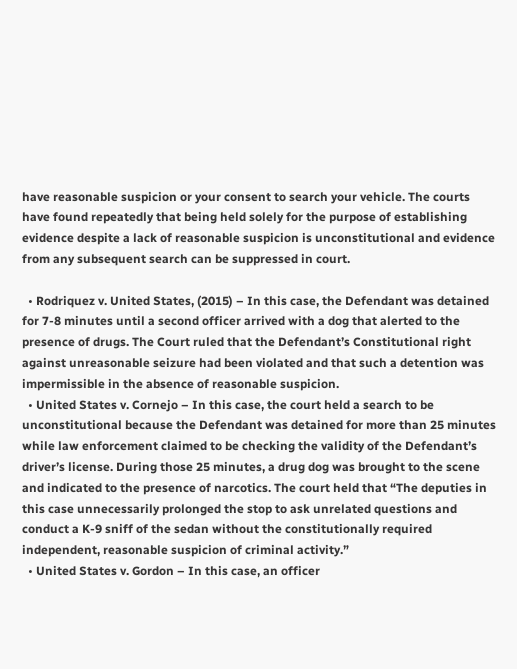have reasonable suspicion or your consent to search your vehicle. The courts have found repeatedly that being held solely for the purpose of establishing evidence despite a lack of reasonable suspicion is unconstitutional and evidence from any subsequent search can be suppressed in court.

  • Rodriquez v. United States, (2015) – In this case, the Defendant was detained for 7-8 minutes until a second officer arrived with a dog that alerted to the presence of drugs. The Court ruled that the Defendant’s Constitutional right against unreasonable seizure had been violated and that such a detention was impermissible in the absence of reasonable suspicion.
  • United States v. Cornejo – In this case, the court held a search to be unconstitutional because the Defendant was detained for more than 25 minutes while law enforcement claimed to be checking the validity of the Defendant’s driver’s license. During those 25 minutes, a drug dog was brought to the scene and indicated to the presence of narcotics. The court held that “The deputies in this case unnecessarily prolonged the stop to ask unrelated questions and conduct a K-9 sniff of the sedan without the constitutionally required independent, reasonable suspicion of criminal activity.”
  • United States v. Gordon – In this case, an officer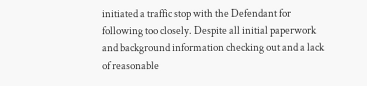initiated a traffic stop with the Defendant for following too closely. Despite all initial paperwork and background information checking out and a lack of reasonable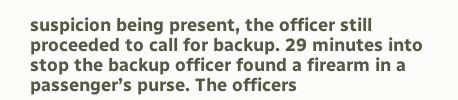suspicion being present, the officer still proceeded to call for backup. 29 minutes into stop the backup officer found a firearm in a passenger’s purse. The officers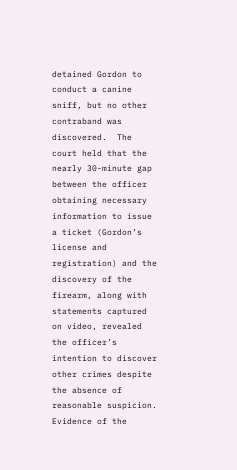detained Gordon to conduct a canine sniff, but no other contraband was discovered.  The court held that the nearly 30-minute gap between the officer obtaining necessary information to issue a ticket (Gordon’s license and registration) and the discovery of the firearm, along with statements captured on video, revealed the officer’s intention to discover other crimes despite the absence of reasonable suspicion. Evidence of the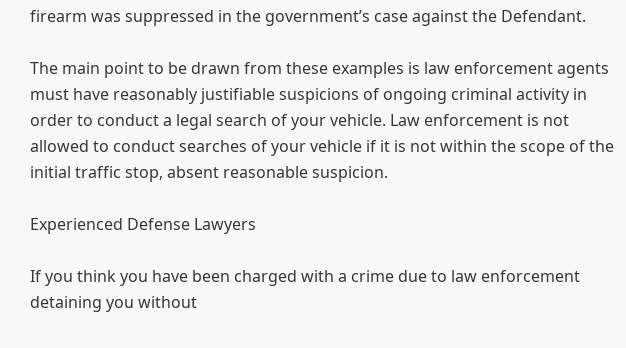firearm was suppressed in the government’s case against the Defendant.

The main point to be drawn from these examples is law enforcement agents must have reasonably justifiable suspicions of ongoing criminal activity in order to conduct a legal search of your vehicle. Law enforcement is not allowed to conduct searches of your vehicle if it is not within the scope of the initial traffic stop, absent reasonable suspicion.

Experienced Defense Lawyers

If you think you have been charged with a crime due to law enforcement detaining you without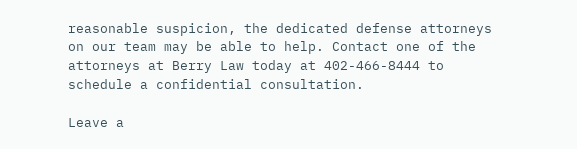reasonable suspicion, the dedicated defense attorneys on our team may be able to help. Contact one of the attorneys at Berry Law today at 402-466-8444 to schedule a confidential consultation.

Leave a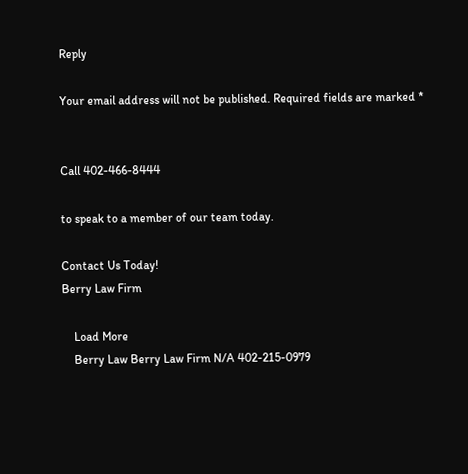Reply

Your email address will not be published. Required fields are marked *


Call 402-466-8444

to speak to a member of our team today.

Contact Us Today!
Berry Law Firm

    Load More
    Berry Law Berry Law Firm N/A 402-215-0979